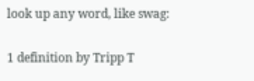look up any word, like swag:

1 definition by Tripp T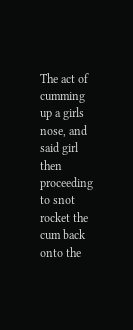The act of cumming up a girls nose, and said girl then proceeding to snot rocket the cum back onto the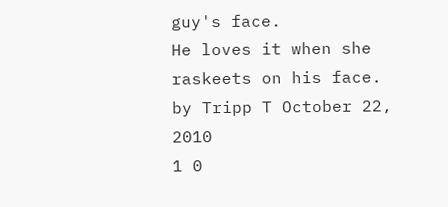guy's face.
He loves it when she raskeets on his face.
by Tripp T October 22, 2010
1 0